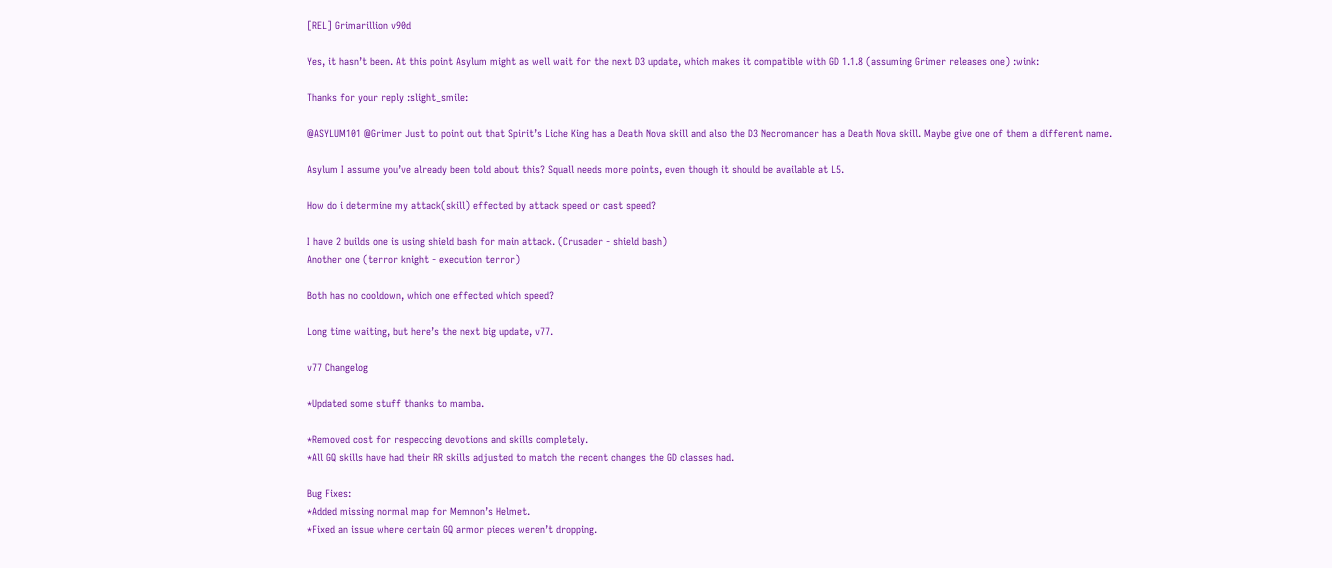[REL] Grimarillion v90d

Yes, it hasn’t been. At this point Asylum might as well wait for the next D3 update, which makes it compatible with GD 1.1.8 (assuming Grimer releases one) :wink:

Thanks for your reply :slight_smile:

@ASYLUM101 @Grimer Just to point out that Spirit’s Liche King has a Death Nova skill and also the D3 Necromancer has a Death Nova skill. Maybe give one of them a different name.

Asylum I assume you’ve already been told about this? Squall needs more points, even though it should be available at L5.

How do i determine my attack(skill) effected by attack speed or cast speed?

I have 2 builds one is using shield bash for main attack. (Crusader - shield bash)
Another one (terror knight - execution terror)

Both has no cooldown, which one effected which speed?

Long time waiting, but here’s the next big update, v77.

v77 Changelog

*Updated some stuff thanks to mamba.

*Removed cost for respeccing devotions and skills completely.
*All GQ skills have had their RR skills adjusted to match the recent changes the GD classes had.

Bug Fixes:
*Added missing normal map for Memnon’s Helmet.
*Fixed an issue where certain GQ armor pieces weren’t dropping.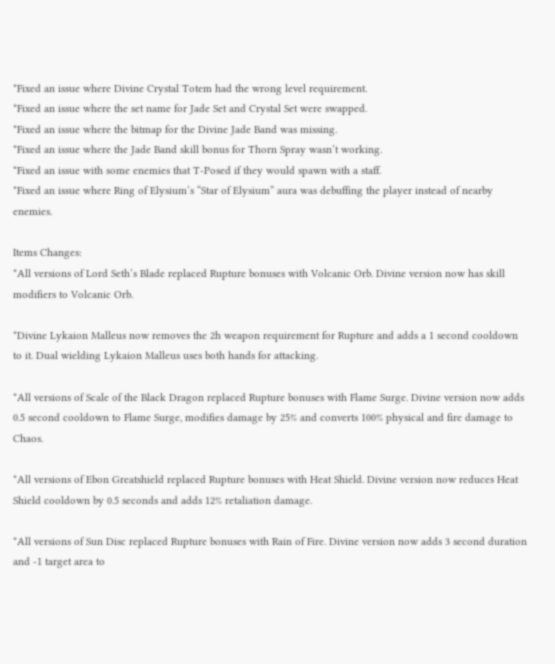*Fixed an issue where Divine Crystal Totem had the wrong level requirement.
*Fixed an issue where the set name for Jade Set and Crystal Set were swapped.
*Fixed an issue where the bitmap for the Divine Jade Band was missing.
*Fixed an issue where the Jade Band skill bonus for Thorn Spray wasn’t working.
*Fixed an issue with some enemies that T-Posed if they would spawn with a staff.
*Fixed an issue where Ring of Elysium’s “Star of Elysium” aura was debuffing the player instead of nearby enemies.

Items Changes:
*All versions of Lord Seth’s Blade replaced Rupture bonuses with Volcanic Orb. Divine version now has skill modifiers to Volcanic Orb.

*Divine Lykaion Malleus now removes the 2h weapon requirement for Rupture and adds a 1 second cooldown to it. Dual wielding Lykaion Malleus uses both hands for attacking.

*All versions of Scale of the Black Dragon replaced Rupture bonuses with Flame Surge. Divine version now adds 0.5 second cooldown to Flame Surge, modifies damage by 25% and converts 100% physical and fire damage to Chaos.

*All versions of Ebon Greatshield replaced Rupture bonuses with Heat Shield. Divine version now reduces Heat Shield cooldown by 0.5 seconds and adds 12% retaliation damage.

*All versions of Sun Disc replaced Rupture bonuses with Rain of Fire. Divine version now adds 3 second duration and -1 target area to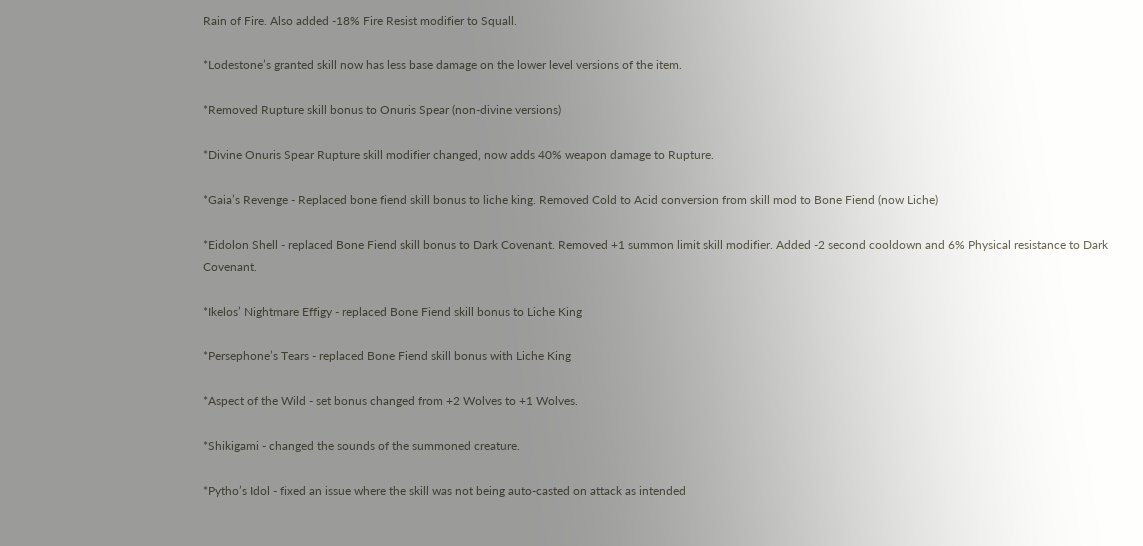Rain of Fire. Also added -18% Fire Resist modifier to Squall.

*Lodestone’s granted skill now has less base damage on the lower level versions of the item.

*Removed Rupture skill bonus to Onuris Spear (non-divine versions)

*Divine Onuris Spear Rupture skill modifier changed, now adds 40% weapon damage to Rupture.

*Gaia’s Revenge - Replaced bone fiend skill bonus to liche king. Removed Cold to Acid conversion from skill mod to Bone Fiend (now Liche)

*Eidolon Shell - replaced Bone Fiend skill bonus to Dark Covenant. Removed +1 summon limit skill modifier. Added -2 second cooldown and 6% Physical resistance to Dark Covenant.

*Ikelos’ Nightmare Effigy - replaced Bone Fiend skill bonus to Liche King

*Persephone’s Tears - replaced Bone Fiend skill bonus with Liche King

*Aspect of the Wild - set bonus changed from +2 Wolves to +1 Wolves.

*Shikigami - changed the sounds of the summoned creature.

*Pytho’s Idol - fixed an issue where the skill was not being auto-casted on attack as intended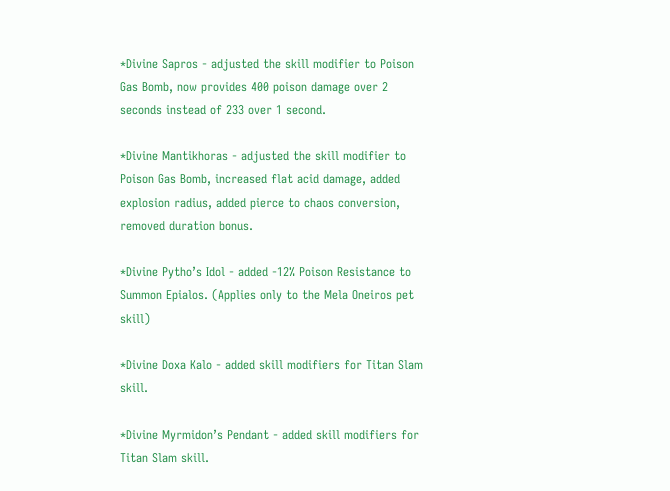*Divine Sapros - adjusted the skill modifier to Poison Gas Bomb, now provides 400 poison damage over 2 seconds instead of 233 over 1 second.

*Divine Mantikhoras - adjusted the skill modifier to Poison Gas Bomb, increased flat acid damage, added explosion radius, added pierce to chaos conversion, removed duration bonus.

*Divine Pytho’s Idol - added -12% Poison Resistance to Summon Epialos. (Applies only to the Mela Oneiros pet skill)

*Divine Doxa Kalo - added skill modifiers for Titan Slam skill.

*Divine Myrmidon’s Pendant - added skill modifiers for Titan Slam skill.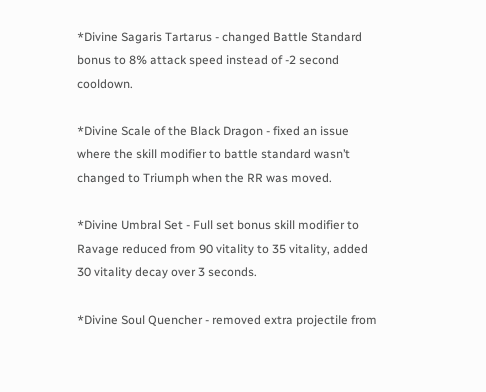*Divine Sagaris Tartarus - changed Battle Standard bonus to 8% attack speed instead of -2 second cooldown.

*Divine Scale of the Black Dragon - fixed an issue where the skill modifier to battle standard wasn’t changed to Triumph when the RR was moved.

*Divine Umbral Set - Full set bonus skill modifier to Ravage reduced from 90 vitality to 35 vitality, added 30 vitality decay over 3 seconds.

*Divine Soul Quencher - removed extra projectile from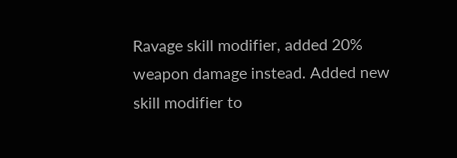Ravage skill modifier, added 20% weapon damage instead. Added new skill modifier to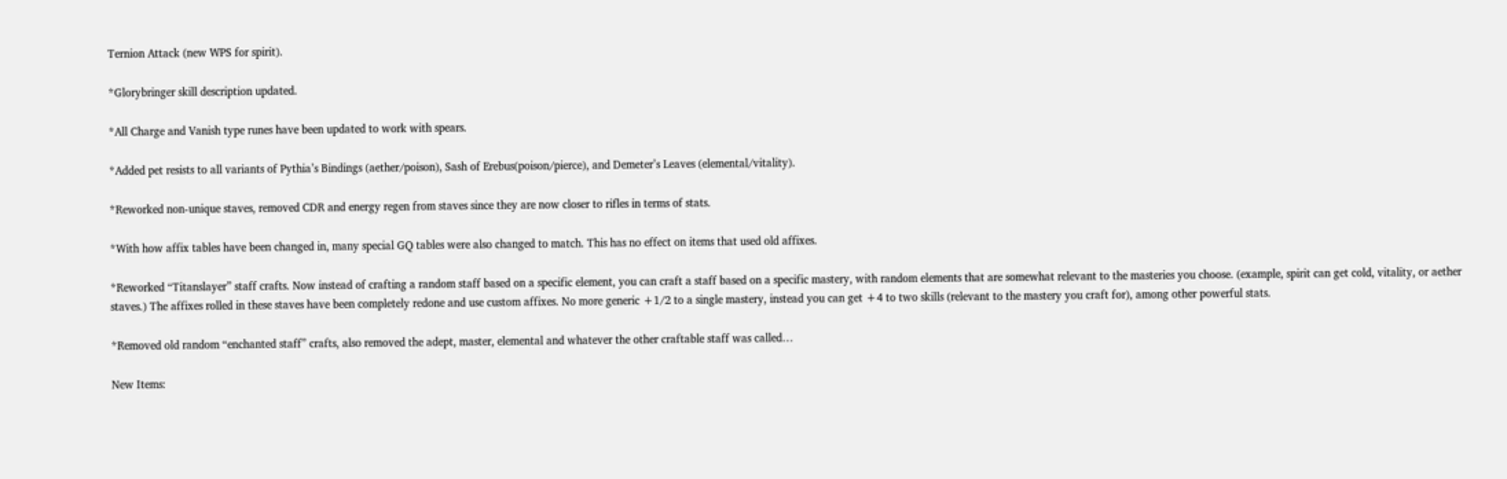Ternion Attack (new WPS for spirit).

*Glorybringer skill description updated.

*All Charge and Vanish type runes have been updated to work with spears.

*Added pet resists to all variants of Pythia’s Bindings (aether/poison), Sash of Erebus(poison/pierce), and Demeter’s Leaves (elemental/vitality).

*Reworked non-unique staves, removed CDR and energy regen from staves since they are now closer to rifles in terms of stats.

*With how affix tables have been changed in, many special GQ tables were also changed to match. This has no effect on items that used old affixes.

*Reworked “Titanslayer” staff crafts. Now instead of crafting a random staff based on a specific element, you can craft a staff based on a specific mastery, with random elements that are somewhat relevant to the masteries you choose. (example, spirit can get cold, vitality, or aether staves.) The affixes rolled in these staves have been completely redone and use custom affixes. No more generic +1/2 to a single mastery, instead you can get +4 to two skills (relevant to the mastery you craft for), among other powerful stats.

*Removed old random “enchanted staff” crafts, also removed the adept, master, elemental and whatever the other craftable staff was called…

New Items: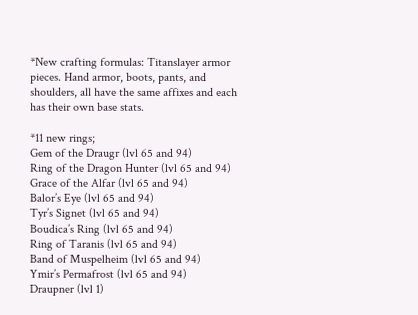*New crafting formulas: Titanslayer armor pieces. Hand armor, boots, pants, and shoulders, all have the same affixes and each has their own base stats.

*11 new rings;
Gem of the Draugr (lvl 65 and 94)
Ring of the Dragon Hunter (lvl 65 and 94)
Grace of the Alfar (lvl 65 and 94)
Balor’s Eye (lvl 65 and 94)
Tyr’s Signet (lvl 65 and 94)
Boudica’s Ring (lvl 65 and 94)
Ring of Taranis (lvl 65 and 94)
Band of Muspelheim (lvl 65 and 94)
Ymir’s Permafrost (lvl 65 and 94)
Draupner (lvl 1)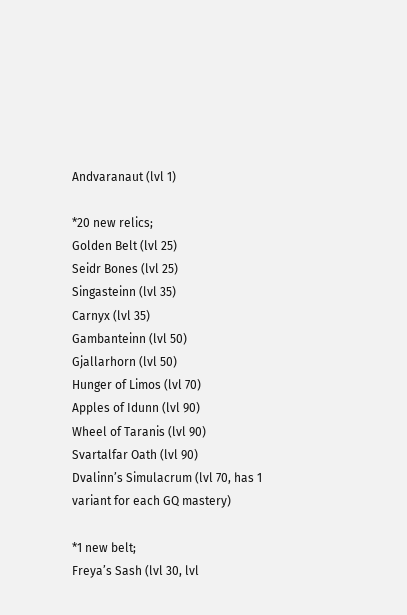Andvaranaut (lvl 1)

*20 new relics;
Golden Belt (lvl 25)
Seidr Bones (lvl 25)
Singasteinn (lvl 35)
Carnyx (lvl 35)
Gambanteinn (lvl 50)
Gjallarhorn (lvl 50)
Hunger of Limos (lvl 70)
Apples of Idunn (lvl 90)
Wheel of Taranis (lvl 90)
Svartalfar Oath (lvl 90)
Dvalinn’s Simulacrum (lvl 70, has 1 variant for each GQ mastery)

*1 new belt;
Freya’s Sash (lvl 30, lvl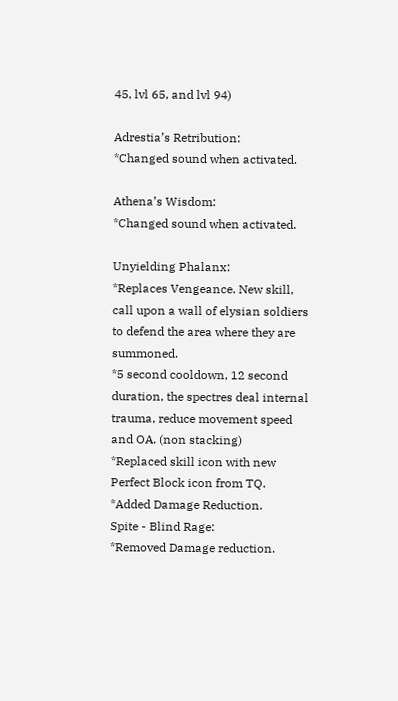45, lvl 65, and lvl 94)

Adrestia’s Retribution:
*Changed sound when activated.

Athena’s Wisdom:
*Changed sound when activated.

Unyielding Phalanx:
*Replaces Vengeance. New skill, call upon a wall of elysian soldiers to defend the area where they are summoned.
*5 second cooldown, 12 second duration, the spectres deal internal trauma, reduce movement speed and OA. (non stacking)
*Replaced skill icon with new Perfect Block icon from TQ.
*Added Damage Reduction.
Spite - Blind Rage:
*Removed Damage reduction.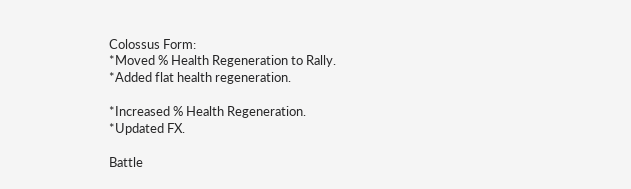Colossus Form:
*Moved % Health Regeneration to Rally.
*Added flat health regeneration.

*Increased % Health Regeneration.
*Updated FX.

Battle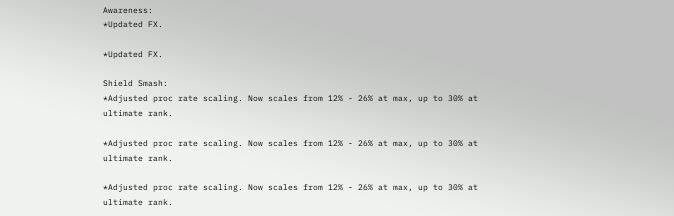Awareness:
*Updated FX.

*Updated FX.

Shield Smash:
*Adjusted proc rate scaling. Now scales from 12% - 26% at max, up to 30% at ultimate rank.

*Adjusted proc rate scaling. Now scales from 12% - 26% at max, up to 30% at ultimate rank.

*Adjusted proc rate scaling. Now scales from 12% - 26% at max, up to 30% at ultimate rank.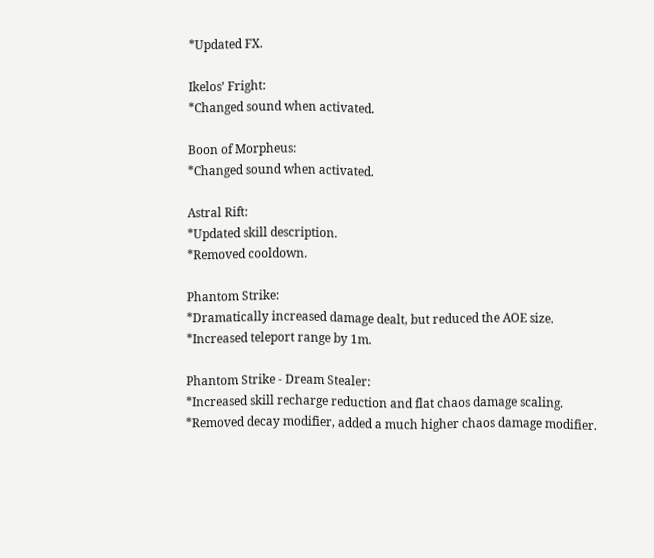*Updated FX.

Ikelos’ Fright:
*Changed sound when activated.

Boon of Morpheus:
*Changed sound when activated.

Astral Rift:
*Updated skill description.
*Removed cooldown.

Phantom Strike:
*Dramatically increased damage dealt, but reduced the AOE size.
*Increased teleport range by 1m.

Phantom Strike - Dream Stealer:
*Increased skill recharge reduction and flat chaos damage scaling.
*Removed decay modifier, added a much higher chaos damage modifier.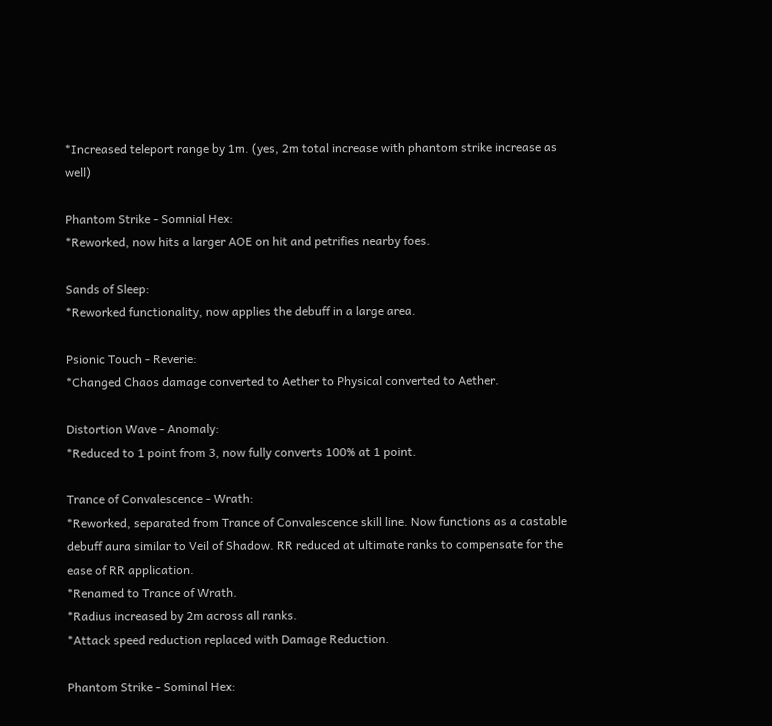*Increased teleport range by 1m. (yes, 2m total increase with phantom strike increase as well)

Phantom Strike - Somnial Hex:
*Reworked, now hits a larger AOE on hit and petrifies nearby foes.

Sands of Sleep:
*Reworked functionality, now applies the debuff in a large area.

Psionic Touch - Reverie:
*Changed Chaos damage converted to Aether to Physical converted to Aether.

Distortion Wave - Anomaly:
*Reduced to 1 point from 3, now fully converts 100% at 1 point.

Trance of Convalescence - Wrath:
*Reworked, separated from Trance of Convalescence skill line. Now functions as a castable debuff aura similar to Veil of Shadow. RR reduced at ultimate ranks to compensate for the ease of RR application.
*Renamed to Trance of Wrath.
*Radius increased by 2m across all ranks.
*Attack speed reduction replaced with Damage Reduction.

Phantom Strike - Sominal Hex: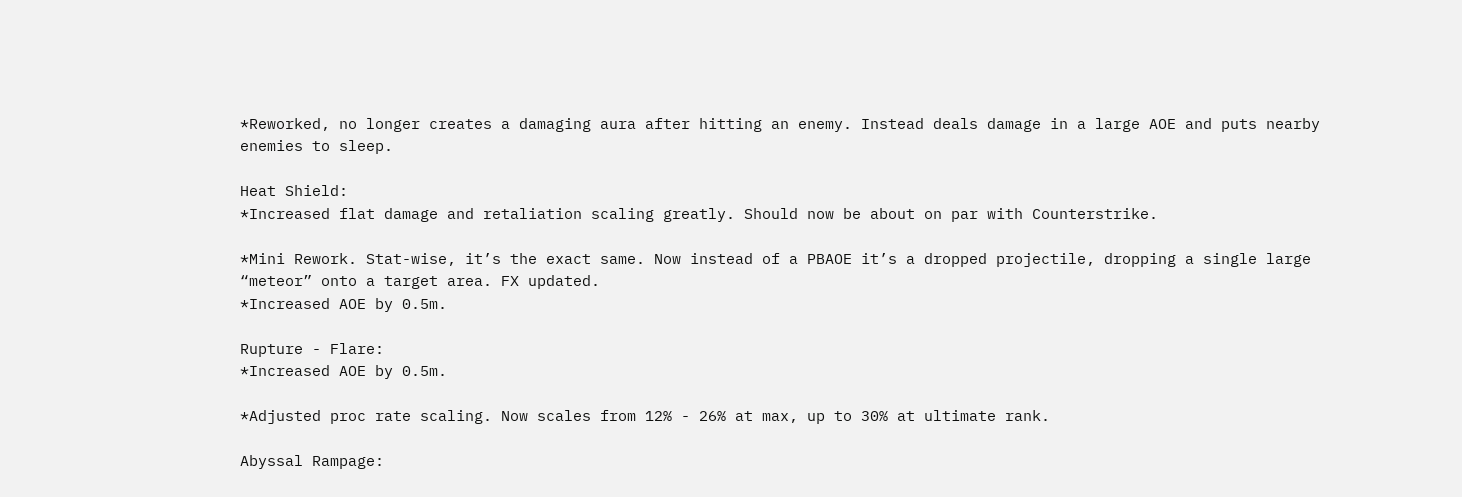*Reworked, no longer creates a damaging aura after hitting an enemy. Instead deals damage in a large AOE and puts nearby enemies to sleep.

Heat Shield:
*Increased flat damage and retaliation scaling greatly. Should now be about on par with Counterstrike.

*Mini Rework. Stat-wise, it’s the exact same. Now instead of a PBAOE it’s a dropped projectile, dropping a single large “meteor” onto a target area. FX updated.
*Increased AOE by 0.5m.

Rupture - Flare:
*Increased AOE by 0.5m.

*Adjusted proc rate scaling. Now scales from 12% - 26% at max, up to 30% at ultimate rank.

Abyssal Rampage: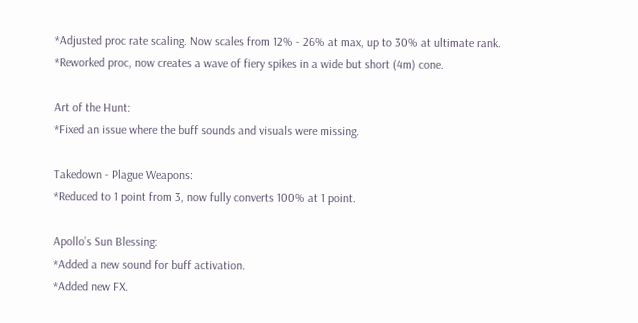*Adjusted proc rate scaling. Now scales from 12% - 26% at max, up to 30% at ultimate rank.
*Reworked proc, now creates a wave of fiery spikes in a wide but short (4m) cone.

Art of the Hunt:
*Fixed an issue where the buff sounds and visuals were missing.

Takedown - Plague Weapons:
*Reduced to 1 point from 3, now fully converts 100% at 1 point.

Apollo’s Sun Blessing:
*Added a new sound for buff activation.
*Added new FX.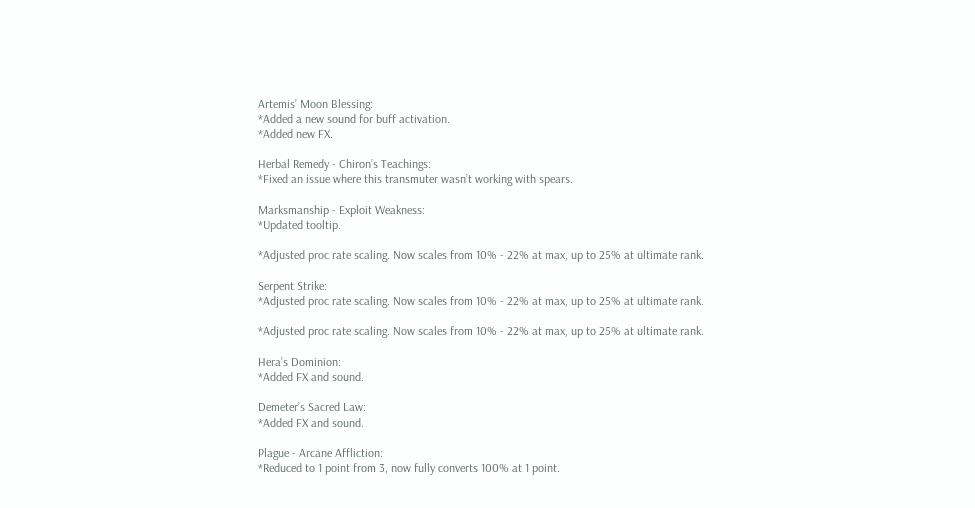Artemis’ Moon Blessing:
*Added a new sound for buff activation.
*Added new FX.

Herbal Remedy - Chiron’s Teachings:
*Fixed an issue where this transmuter wasn’t working with spears.

Marksmanship - Exploit Weakness:
*Updated tooltip.

*Adjusted proc rate scaling. Now scales from 10% - 22% at max, up to 25% at ultimate rank.

Serpent Strike:
*Adjusted proc rate scaling. Now scales from 10% - 22% at max, up to 25% at ultimate rank.

*Adjusted proc rate scaling. Now scales from 10% - 22% at max, up to 25% at ultimate rank.

Hera’s Dominion:
*Added FX and sound.

Demeter’s Sacred Law:
*Added FX and sound.

Plague - Arcane Affliction:
*Reduced to 1 point from 3, now fully converts 100% at 1 point.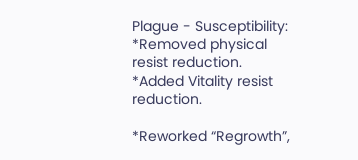Plague - Susceptibility:
*Removed physical resist reduction.
*Added Vitality resist reduction.

*Reworked “Regrowth”,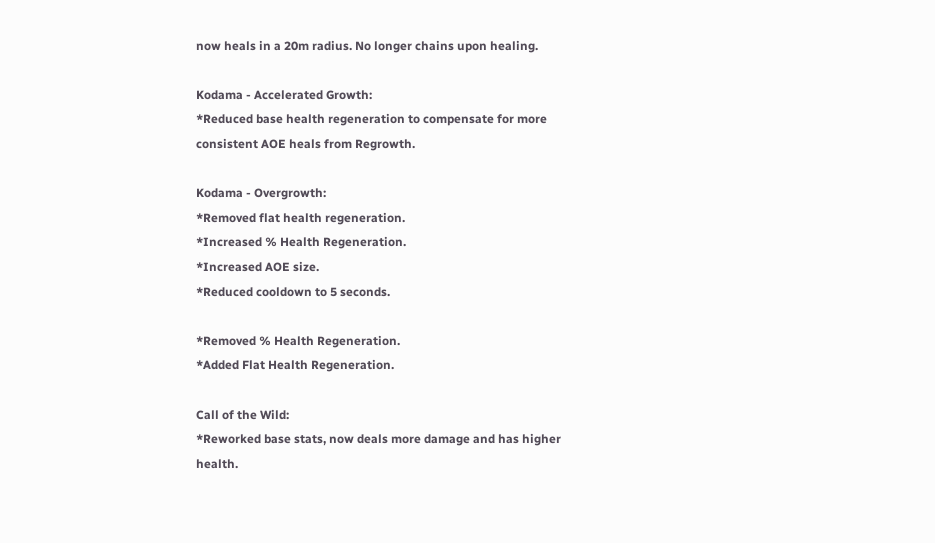now heals in a 20m radius. No longer chains upon healing.

Kodama - Accelerated Growth:
*Reduced base health regeneration to compensate for more consistent AOE heals from Regrowth.

Kodama - Overgrowth:
*Removed flat health regeneration.
*Increased % Health Regeneration.
*Increased AOE size.
*Reduced cooldown to 5 seconds.

*Removed % Health Regeneration.
*Added Flat Health Regeneration.

Call of the Wild:
*Reworked base stats, now deals more damage and has higher health.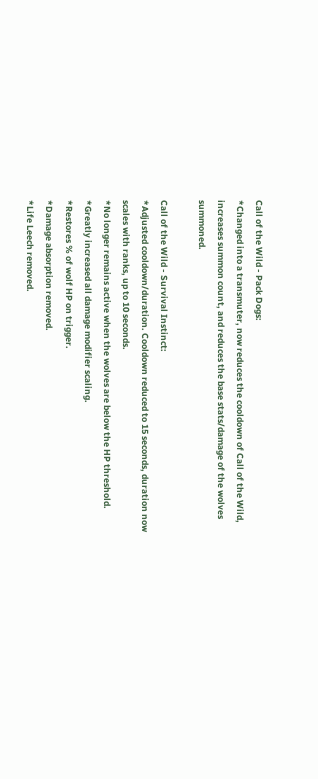Call of the Wild - Pack Dogs:
*Changed into a transmuter, now reduces the cooldown of Call of the Wild, increases summon count, and reduces the base stats/damage of the wolves summoned.

Call of the Wild - Survival Instinct:
*Adjusted cooldown/duration. Cooldown reduced to 15 seconds, duration now scales with ranks, up to 10 seconds.
*No longer remains active when the wolves are below the HP threshold.
*Greatly increased all damage modifier scaling.
*Restores % of wolf HP on trigger.
*Damage absorption removed.
*Life Leech removed.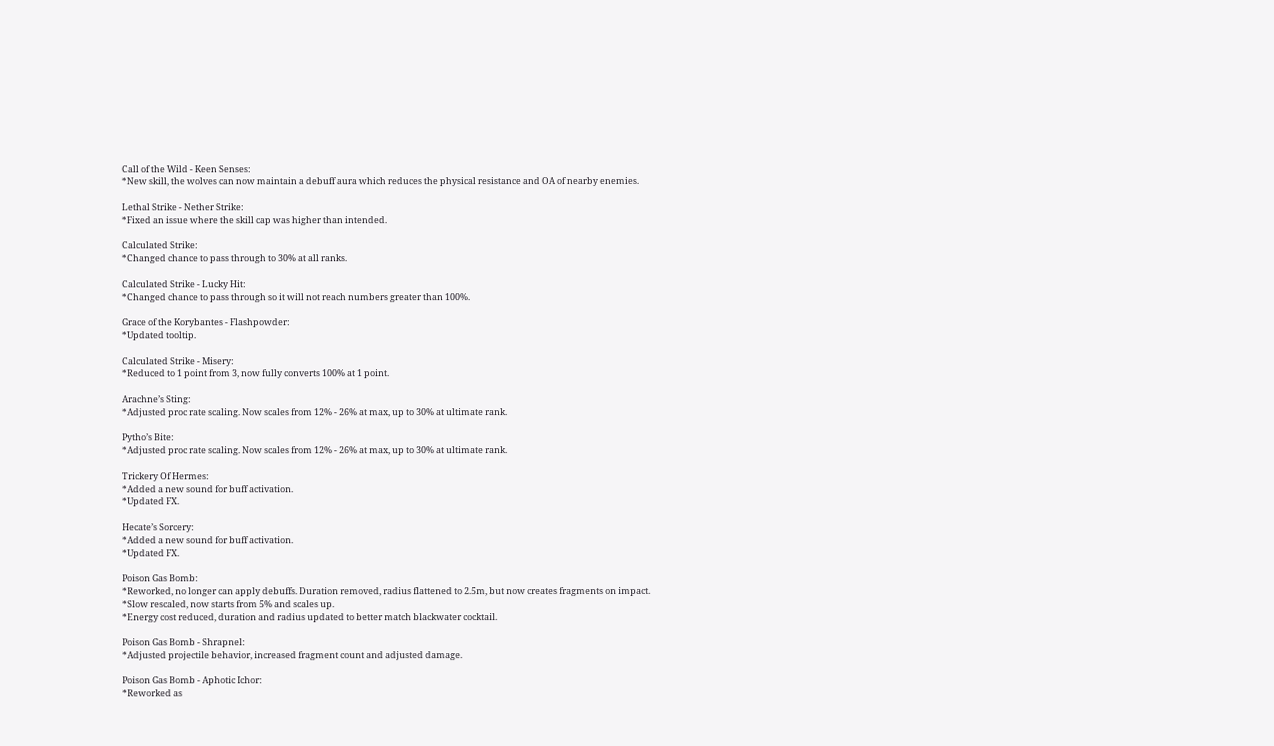Call of the Wild - Keen Senses:
*New skill, the wolves can now maintain a debuff aura which reduces the physical resistance and OA of nearby enemies.

Lethal Strike - Nether Strike:
*Fixed an issue where the skill cap was higher than intended.

Calculated Strike:
*Changed chance to pass through to 30% at all ranks.

Calculated Strike - Lucky Hit:
*Changed chance to pass through so it will not reach numbers greater than 100%.

Grace of the Korybantes - Flashpowder:
*Updated tooltip.

Calculated Strike - Misery:
*Reduced to 1 point from 3, now fully converts 100% at 1 point.

Arachne’s Sting:
*Adjusted proc rate scaling. Now scales from 12% - 26% at max, up to 30% at ultimate rank.

Pytho’s Bite:
*Adjusted proc rate scaling. Now scales from 12% - 26% at max, up to 30% at ultimate rank.

Trickery Of Hermes:
*Added a new sound for buff activation.
*Updated FX.

Hecate’s Sorcery:
*Added a new sound for buff activation.
*Updated FX.

Poison Gas Bomb:
*Reworked, no longer can apply debuffs. Duration removed, radius flattened to 2.5m, but now creates fragments on impact.
*Slow rescaled, now starts from 5% and scales up.
*Energy cost reduced, duration and radius updated to better match blackwater cocktail.

Poison Gas Bomb - Shrapnel:
*Adjusted projectile behavior, increased fragment count and adjusted damage.

Poison Gas Bomb - Aphotic Ichor:
*Reworked as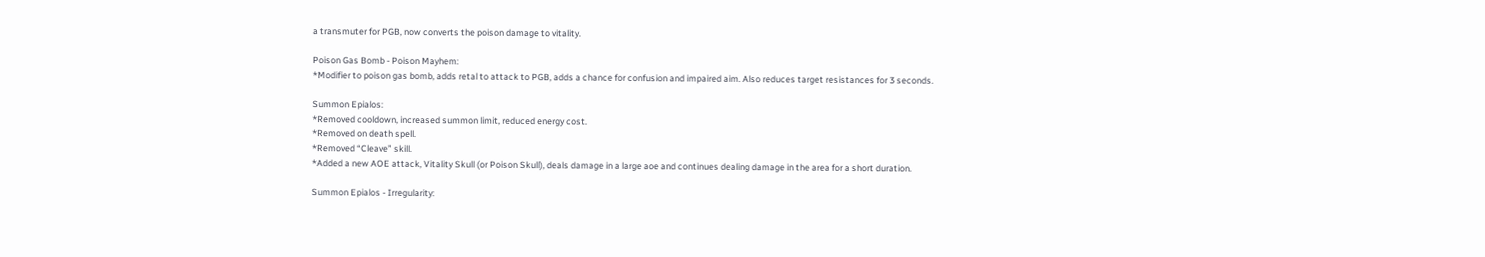a transmuter for PGB, now converts the poison damage to vitality.

Poison Gas Bomb - Poison Mayhem:
*Modifier to poison gas bomb, adds retal to attack to PGB, adds a chance for confusion and impaired aim. Also reduces target resistances for 3 seconds.

Summon Epialos:
*Removed cooldown, increased summon limit, reduced energy cost.
*Removed on death spell.
*Removed “Cleave” skill.
*Added a new AOE attack, Vitality Skull (or Poison Skull), deals damage in a large aoe and continues dealing damage in the area for a short duration.

Summon Epialos - Irregularity: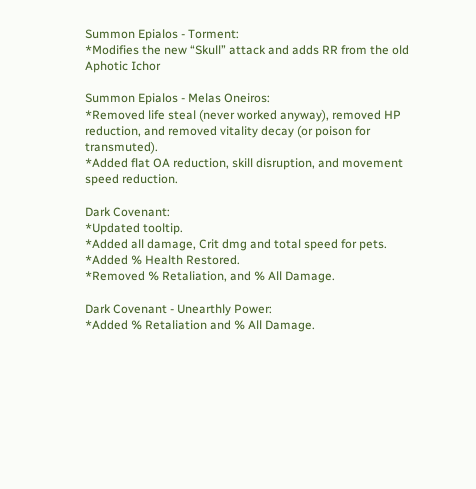Summon Epialos - Torment:
*Modifies the new “Skull” attack and adds RR from the old Aphotic Ichor

Summon Epialos - Melas Oneiros:
*Removed life steal (never worked anyway), removed HP reduction, and removed vitality decay (or poison for transmuted).
*Added flat OA reduction, skill disruption, and movement speed reduction.

Dark Covenant:
*Updated tooltip.
*Added all damage, Crit dmg and total speed for pets.
*Added % Health Restored.
*Removed % Retaliation, and % All Damage.

Dark Covenant - Unearthly Power:
*Added % Retaliation and % All Damage.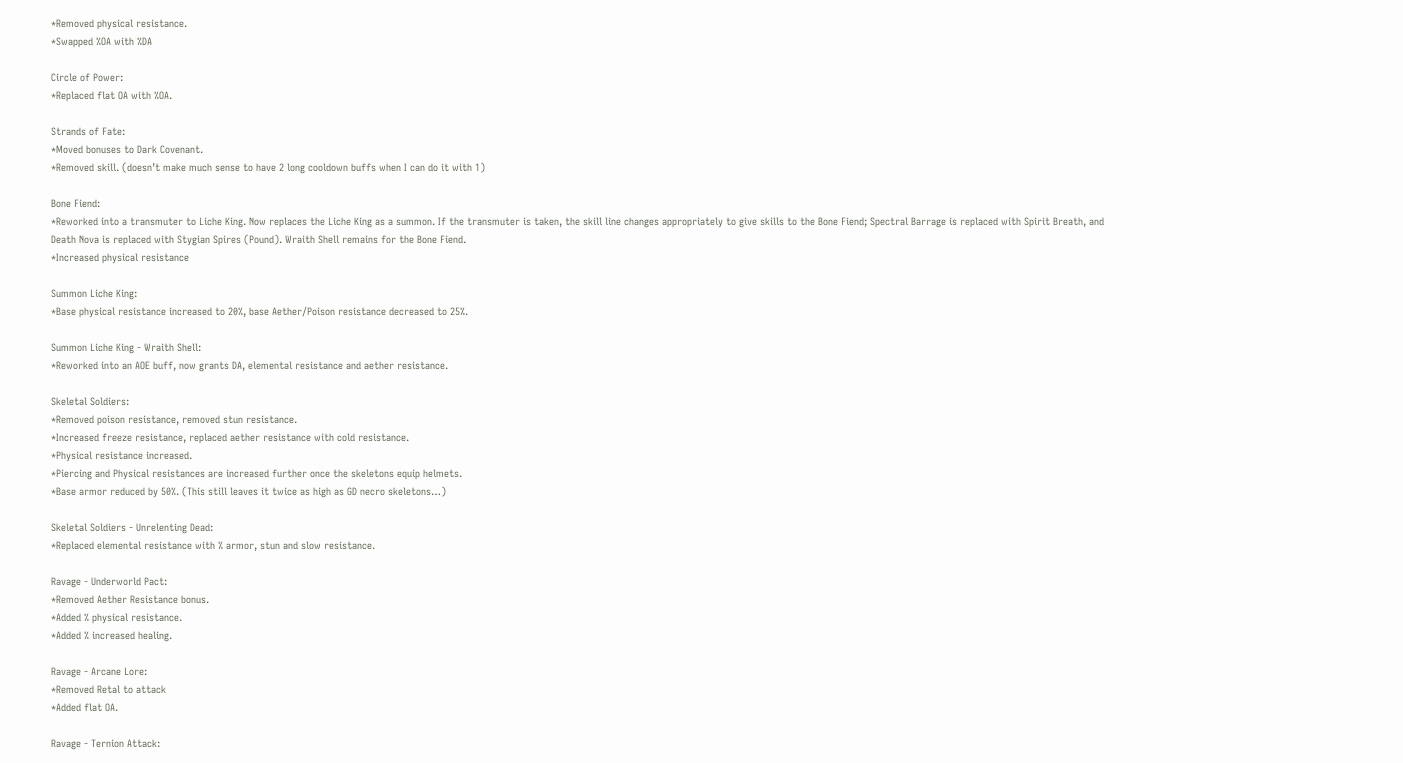*Removed physical resistance.
*Swapped %OA with %DA

Circle of Power:
*Replaced flat OA with %OA.

Strands of Fate:
*Moved bonuses to Dark Covenant.
*Removed skill. (doesn’t make much sense to have 2 long cooldown buffs when I can do it with 1)

Bone Fiend:
*Reworked into a transmuter to Liche King. Now replaces the Liche King as a summon. If the transmuter is taken, the skill line changes appropriately to give skills to the Bone Fiend; Spectral Barrage is replaced with Spirit Breath, and Death Nova is replaced with Stygian Spires (Pound). Wraith Shell remains for the Bone Fiend.
*Increased physical resistance

Summon Liche King:
*Base physical resistance increased to 20%, base Aether/Poison resistance decreased to 25%.

Summon Liche King - Wraith Shell:
*Reworked into an AOE buff, now grants DA, elemental resistance and aether resistance.

Skeletal Soldiers:
*Removed poison resistance, removed stun resistance.
*Increased freeze resistance, replaced aether resistance with cold resistance.
*Physical resistance increased.
*Piercing and Physical resistances are increased further once the skeletons equip helmets.
*Base armor reduced by 50%. (This still leaves it twice as high as GD necro skeletons…)

Skeletal Soldiers - Unrelenting Dead:
*Replaced elemental resistance with % armor, stun and slow resistance.

Ravage - Underworld Pact:
*Removed Aether Resistance bonus.
*Added % physical resistance.
*Added % increased healing.

Ravage - Arcane Lore:
*Removed Retal to attack
*Added flat OA.

Ravage - Ternion Attack: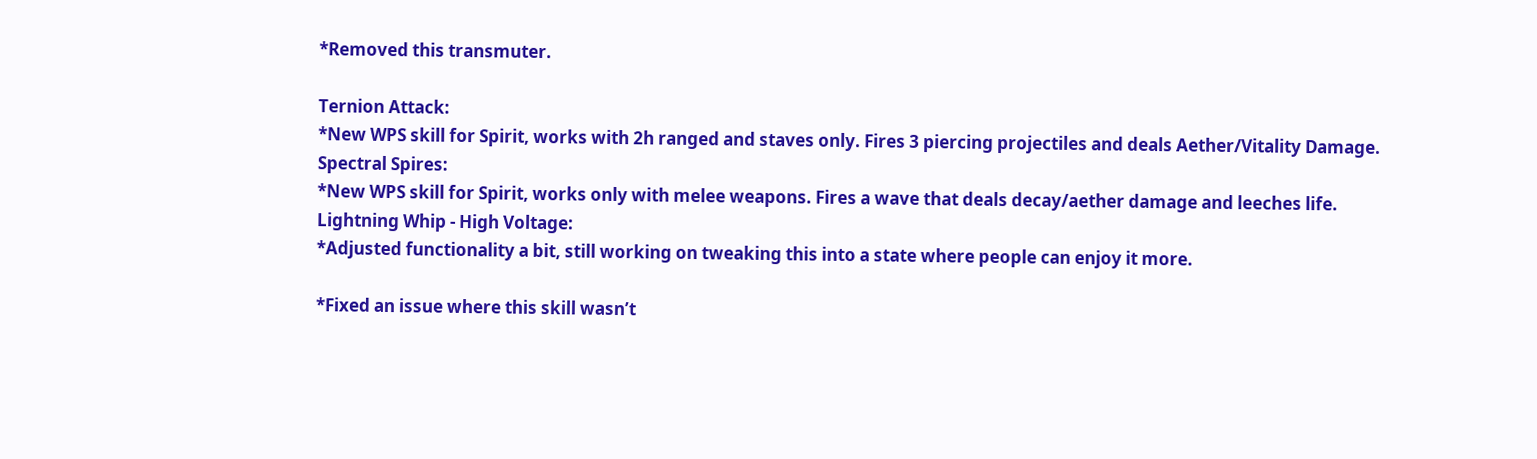*Removed this transmuter.

Ternion Attack:
*New WPS skill for Spirit, works with 2h ranged and staves only. Fires 3 piercing projectiles and deals Aether/Vitality Damage.
Spectral Spires:
*New WPS skill for Spirit, works only with melee weapons. Fires a wave that deals decay/aether damage and leeches life.
Lightning Whip - High Voltage:
*Adjusted functionality a bit, still working on tweaking this into a state where people can enjoy it more.

*Fixed an issue where this skill wasn’t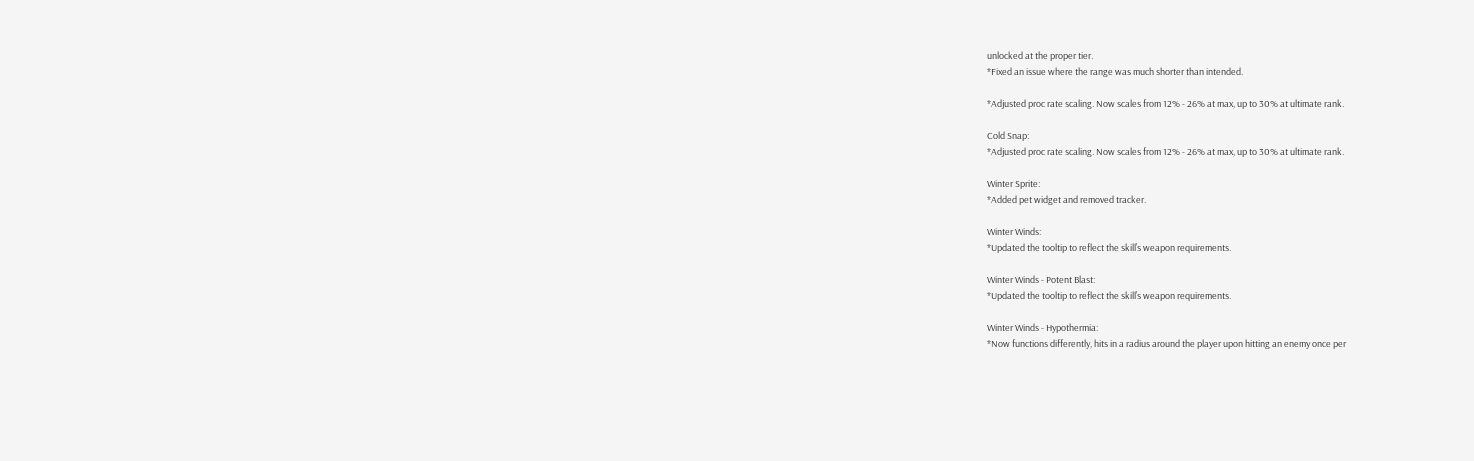unlocked at the proper tier.
*Fixed an issue where the range was much shorter than intended.

*Adjusted proc rate scaling. Now scales from 12% - 26% at max, up to 30% at ultimate rank.

Cold Snap:
*Adjusted proc rate scaling. Now scales from 12% - 26% at max, up to 30% at ultimate rank.

Winter Sprite:
*Added pet widget and removed tracker.

Winter Winds:
*Updated the tooltip to reflect the skill’s weapon requirements.

Winter Winds - Potent Blast:
*Updated the tooltip to reflect the skill’s weapon requirements.

Winter Winds - Hypothermia:
*Now functions differently, hits in a radius around the player upon hitting an enemy once per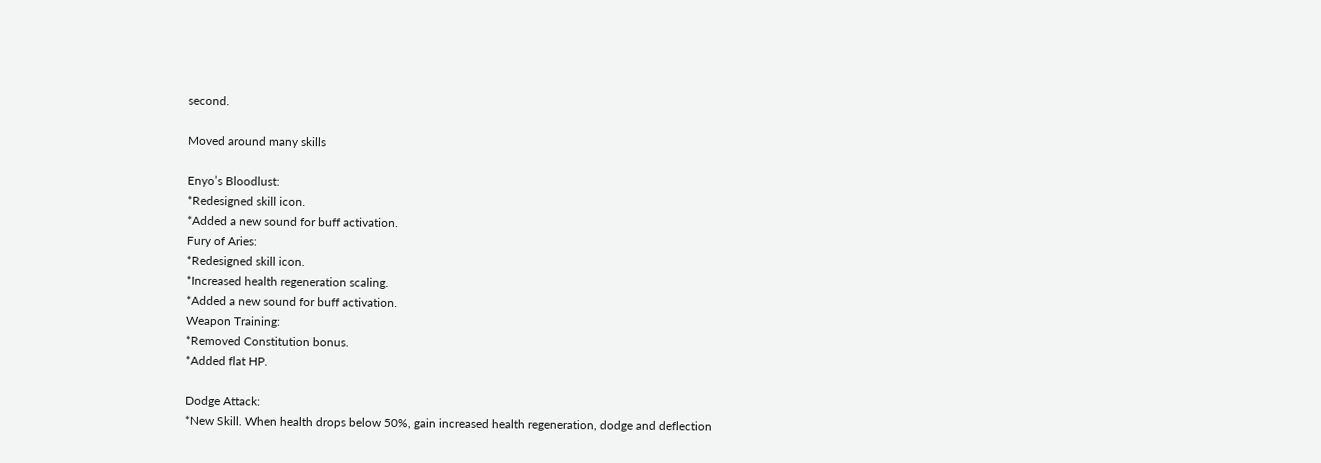second.

Moved around many skills

Enyo’s Bloodlust:
*Redesigned skill icon.
*Added a new sound for buff activation.
Fury of Aries:
*Redesigned skill icon.
*Increased health regeneration scaling.
*Added a new sound for buff activation.
Weapon Training:
*Removed Constitution bonus.
*Added flat HP.

Dodge Attack:
*New Skill. When health drops below 50%, gain increased health regeneration, dodge and deflection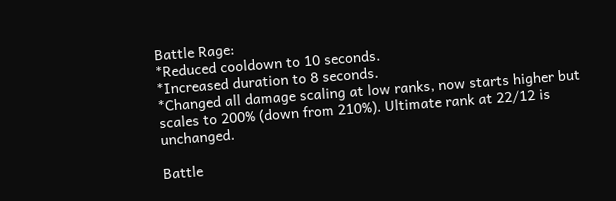Battle Rage:
*Reduced cooldown to 10 seconds.
*Increased duration to 8 seconds.
*Changed all damage scaling at low ranks, now starts higher but scales to 200% (down from 210%). Ultimate rank at 22/12 is unchanged.

Battle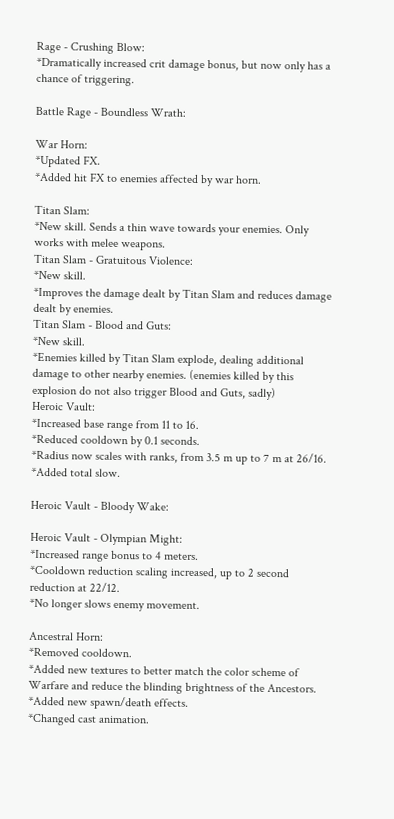Rage - Crushing Blow:
*Dramatically increased crit damage bonus, but now only has a chance of triggering.

Battle Rage - Boundless Wrath:

War Horn:
*Updated FX.
*Added hit FX to enemies affected by war horn.

Titan Slam:
*New skill. Sends a thin wave towards your enemies. Only works with melee weapons.
Titan Slam - Gratuitous Violence:
*New skill.
*Improves the damage dealt by Titan Slam and reduces damage dealt by enemies.
Titan Slam - Blood and Guts:
*New skill.
*Enemies killed by Titan Slam explode, dealing additional damage to other nearby enemies. (enemies killed by this explosion do not also trigger Blood and Guts, sadly)
Heroic Vault:
*Increased base range from 11 to 16.
*Reduced cooldown by 0.1 seconds.
*Radius now scales with ranks, from 3.5 m up to 7 m at 26/16.
*Added total slow.

Heroic Vault - Bloody Wake:

Heroic Vault - Olympian Might:
*Increased range bonus to 4 meters.
*Cooldown reduction scaling increased, up to 2 second reduction at 22/12.
*No longer slows enemy movement.

Ancestral Horn:
*Removed cooldown.
*Added new textures to better match the color scheme of Warfare and reduce the blinding brightness of the Ancestors.
*Added new spawn/death effects.
*Changed cast animation.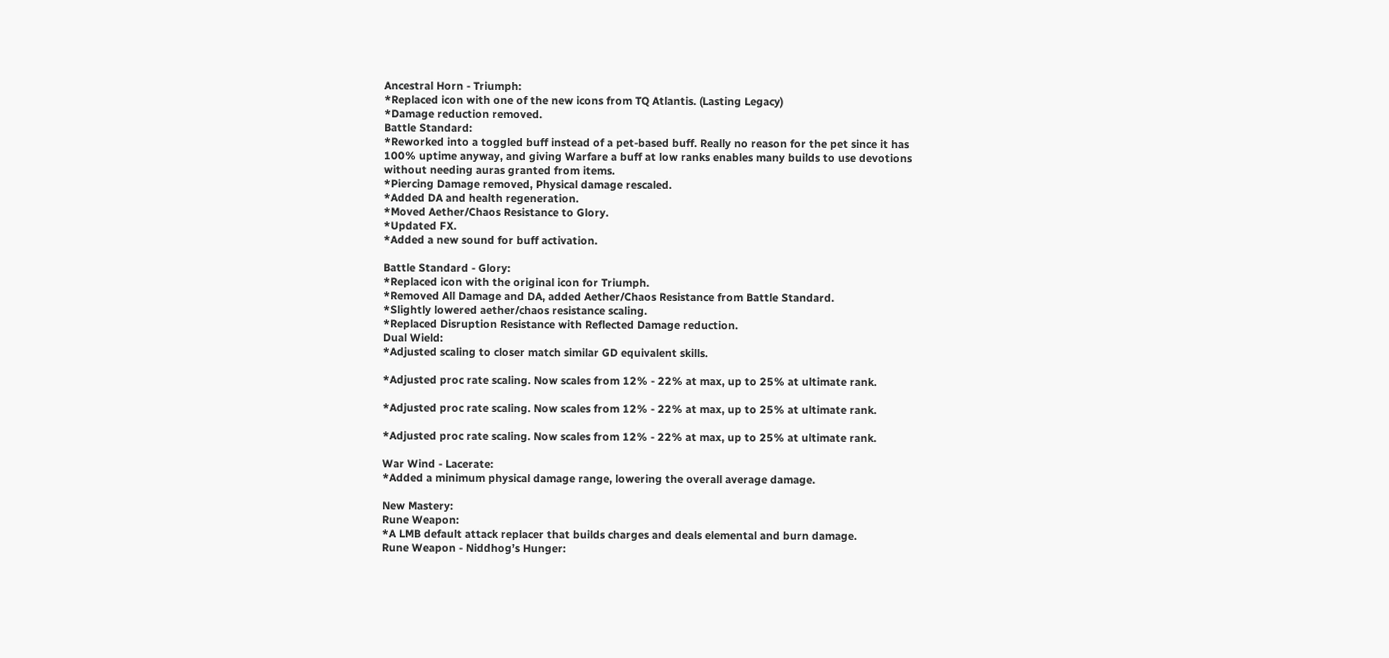Ancestral Horn - Triumph:
*Replaced icon with one of the new icons from TQ Atlantis. (Lasting Legacy)
*Damage reduction removed.
Battle Standard:
*Reworked into a toggled buff instead of a pet-based buff. Really no reason for the pet since it has 100% uptime anyway, and giving Warfare a buff at low ranks enables many builds to use devotions without needing auras granted from items.
*Piercing Damage removed, Physical damage rescaled.
*Added DA and health regeneration.
*Moved Aether/Chaos Resistance to Glory.
*Updated FX.
*Added a new sound for buff activation.

Battle Standard - Glory:
*Replaced icon with the original icon for Triumph.
*Removed All Damage and DA, added Aether/Chaos Resistance from Battle Standard.
*Slightly lowered aether/chaos resistance scaling.
*Replaced Disruption Resistance with Reflected Damage reduction.
Dual Wield:
*Adjusted scaling to closer match similar GD equivalent skills.

*Adjusted proc rate scaling. Now scales from 12% - 22% at max, up to 25% at ultimate rank.

*Adjusted proc rate scaling. Now scales from 12% - 22% at max, up to 25% at ultimate rank.

*Adjusted proc rate scaling. Now scales from 12% - 22% at max, up to 25% at ultimate rank.

War Wind - Lacerate:
*Added a minimum physical damage range, lowering the overall average damage.

New Mastery:
Rune Weapon:
*A LMB default attack replacer that builds charges and deals elemental and burn damage.
Rune Weapon - Niddhog’s Hunger: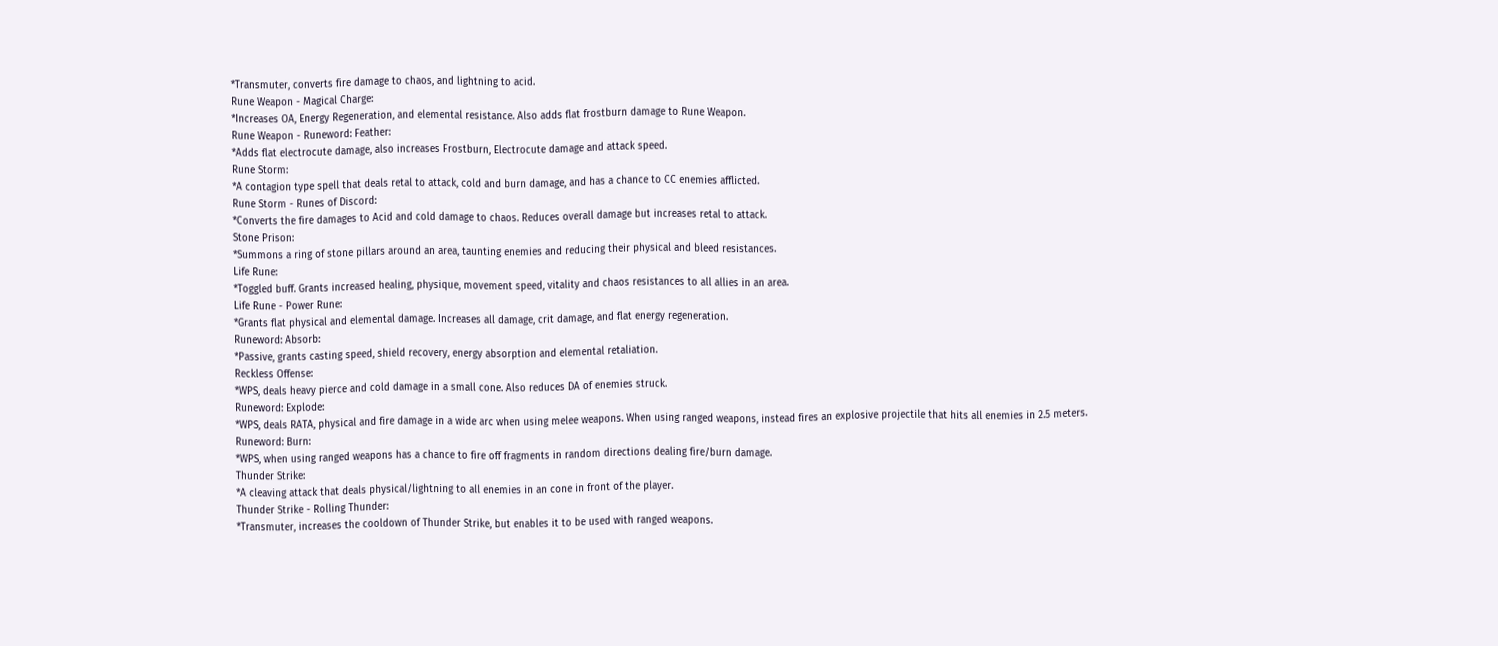*Transmuter, converts fire damage to chaos, and lightning to acid.
Rune Weapon - Magical Charge:
*Increases OA, Energy Regeneration, and elemental resistance. Also adds flat frostburn damage to Rune Weapon.
Rune Weapon - Runeword: Feather:
*Adds flat electrocute damage, also increases Frostburn, Electrocute damage and attack speed.
Rune Storm:
*A contagion type spell that deals retal to attack, cold and burn damage, and has a chance to CC enemies afflicted.
Rune Storm - Runes of Discord:
*Converts the fire damages to Acid and cold damage to chaos. Reduces overall damage but increases retal to attack.
Stone Prison:
*Summons a ring of stone pillars around an area, taunting enemies and reducing their physical and bleed resistances.
Life Rune:
*Toggled buff. Grants increased healing, physique, movement speed, vitality and chaos resistances to all allies in an area.
Life Rune - Power Rune:
*Grants flat physical and elemental damage. Increases all damage, crit damage, and flat energy regeneration.
Runeword: Absorb:
*Passive, grants casting speed, shield recovery, energy absorption and elemental retaliation.
Reckless Offense:
*WPS, deals heavy pierce and cold damage in a small cone. Also reduces DA of enemies struck.
Runeword: Explode:
*WPS, deals RATA, physical and fire damage in a wide arc when using melee weapons. When using ranged weapons, instead fires an explosive projectile that hits all enemies in 2.5 meters.
Runeword: Burn:
*WPS, when using ranged weapons has a chance to fire off fragments in random directions dealing fire/burn damage.
Thunder Strike:
*A cleaving attack that deals physical/lightning to all enemies in an cone in front of the player.
Thunder Strike - Rolling Thunder:
*Transmuter, increases the cooldown of Thunder Strike, but enables it to be used with ranged weapons.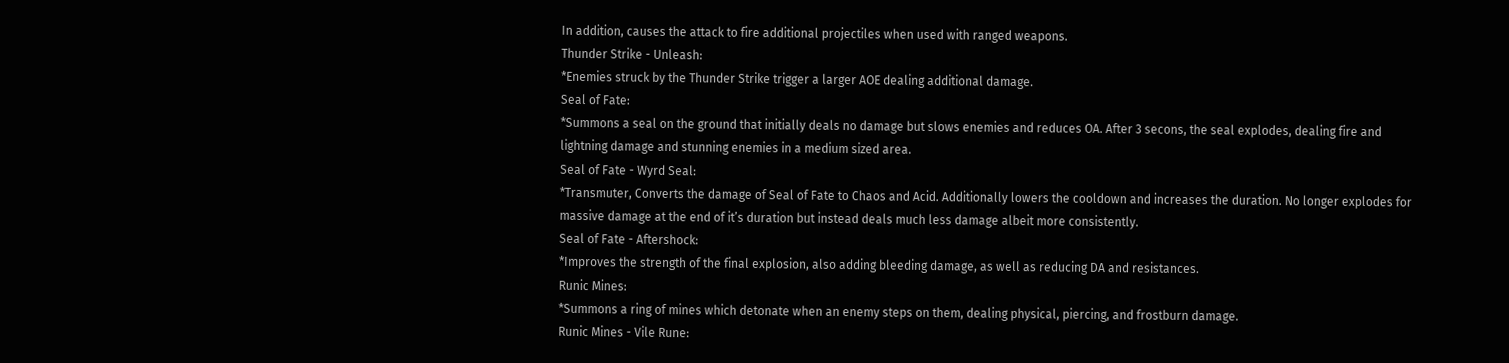In addition, causes the attack to fire additional projectiles when used with ranged weapons.
Thunder Strike - Unleash:
*Enemies struck by the Thunder Strike trigger a larger AOE dealing additional damage.
Seal of Fate:
*Summons a seal on the ground that initially deals no damage but slows enemies and reduces OA. After 3 secons, the seal explodes, dealing fire and lightning damage and stunning enemies in a medium sized area.
Seal of Fate - Wyrd Seal:
*Transmuter, Converts the damage of Seal of Fate to Chaos and Acid. Additionally lowers the cooldown and increases the duration. No longer explodes for massive damage at the end of it’s duration but instead deals much less damage albeit more consistently.
Seal of Fate - Aftershock:
*Improves the strength of the final explosion, also adding bleeding damage, as well as reducing DA and resistances.
Runic Mines:
*Summons a ring of mines which detonate when an enemy steps on them, dealing physical, piercing, and frostburn damage.
Runic Mines - Vile Rune: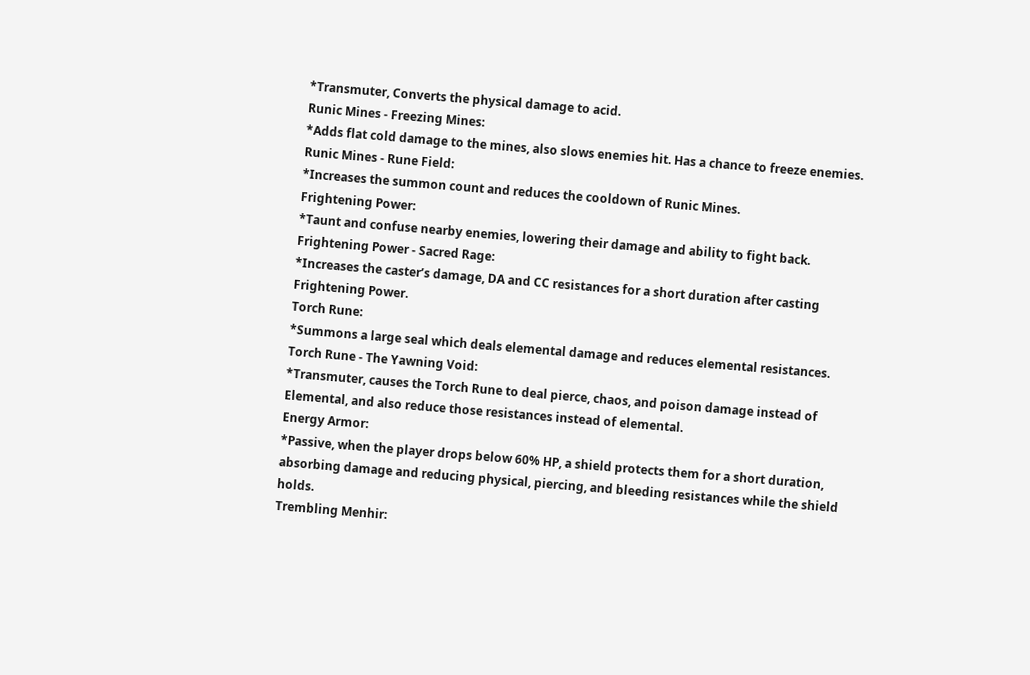*Transmuter, Converts the physical damage to acid.
Runic Mines - Freezing Mines:
*Adds flat cold damage to the mines, also slows enemies hit. Has a chance to freeze enemies.
Runic Mines - Rune Field:
*Increases the summon count and reduces the cooldown of Runic Mines.
Frightening Power:
*Taunt and confuse nearby enemies, lowering their damage and ability to fight back.
Frightening Power - Sacred Rage:
*Increases the caster’s damage, DA and CC resistances for a short duration after casting Frightening Power.
Torch Rune:
*Summons a large seal which deals elemental damage and reduces elemental resistances.
Torch Rune - The Yawning Void:
*Transmuter, causes the Torch Rune to deal pierce, chaos, and poison damage instead of Elemental, and also reduce those resistances instead of elemental.
Energy Armor:
*Passive, when the player drops below 60% HP, a shield protects them for a short duration, absorbing damage and reducing physical, piercing, and bleeding resistances while the shield holds.
Trembling Menhir: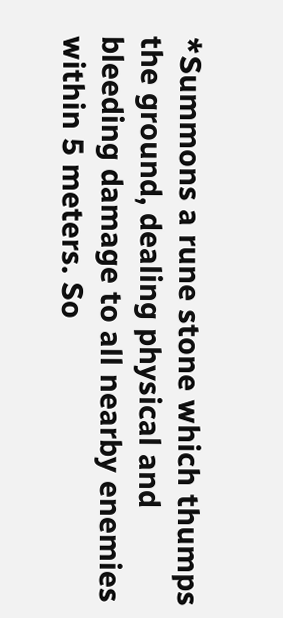*Summons a rune stone which thumps the ground, dealing physical and bleeding damage to all nearby enemies within 5 meters. So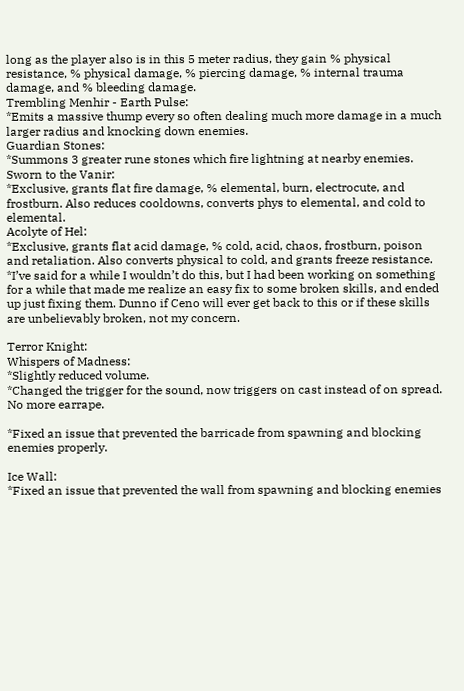long as the player also is in this 5 meter radius, they gain % physical resistance, % physical damage, % piercing damage, % internal trauma damage, and % bleeding damage.
Trembling Menhir - Earth Pulse:
*Emits a massive thump every so often dealing much more damage in a much larger radius and knocking down enemies.
Guardian Stones:
*Summons 3 greater rune stones which fire lightning at nearby enemies.
Sworn to the Vanir:
*Exclusive, grants flat fire damage, % elemental, burn, electrocute, and frostburn. Also reduces cooldowns, converts phys to elemental, and cold to elemental.
Acolyte of Hel:
*Exclusive, grants flat acid damage, % cold, acid, chaos, frostburn, poison and retaliation. Also converts physical to cold, and grants freeze resistance.
*I’ve said for a while I wouldn’t do this, but I had been working on something for a while that made me realize an easy fix to some broken skills, and ended up just fixing them. Dunno if Ceno will ever get back to this or if these skills are unbelievably broken, not my concern.

Terror Knight:
Whispers of Madness:
*Slightly reduced volume.
*Changed the trigger for the sound, now triggers on cast instead of on spread. No more earrape.

*Fixed an issue that prevented the barricade from spawning and blocking enemies properly.

Ice Wall:
*Fixed an issue that prevented the wall from spawning and blocking enemies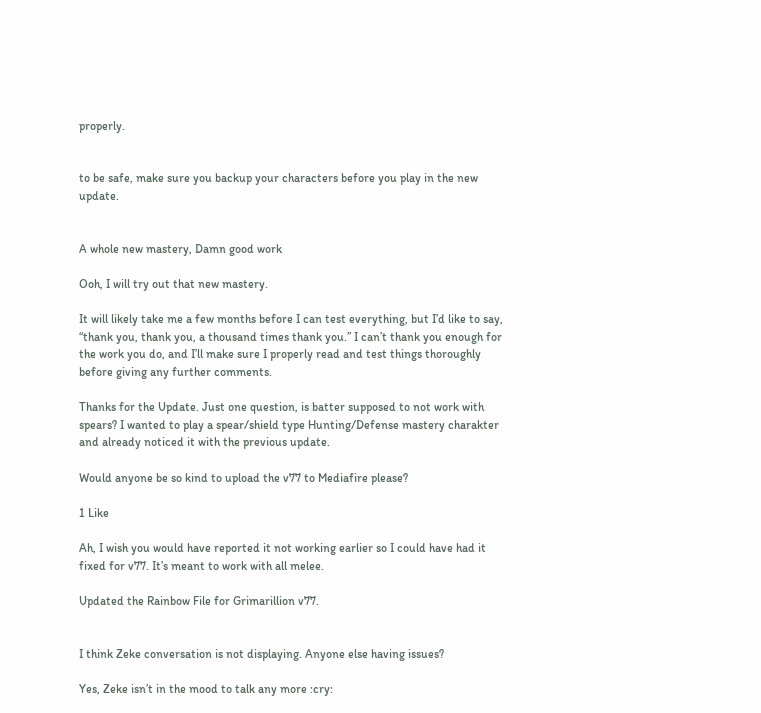properly.


to be safe, make sure you backup your characters before you play in the new update.


A whole new mastery, Damn good work

Ooh, I will try out that new mastery.

It will likely take me a few months before I can test everything, but I’d like to say, “thank you, thank you, a thousand times thank you.” I can’t thank you enough for the work you do, and I’ll make sure I properly read and test things thoroughly before giving any further comments.

Thanks for the Update. Just one question, is batter supposed to not work with spears? I wanted to play a spear/shield type Hunting/Defense mastery charakter and already noticed it with the previous update.

Would anyone be so kind to upload the v77 to Mediafire please?

1 Like

Ah, I wish you would have reported it not working earlier so I could have had it fixed for v77. It’s meant to work with all melee.

Updated the Rainbow File for Grimarillion v77.


I think Zeke conversation is not displaying. Anyone else having issues?

Yes, Zeke isn’t in the mood to talk any more :cry: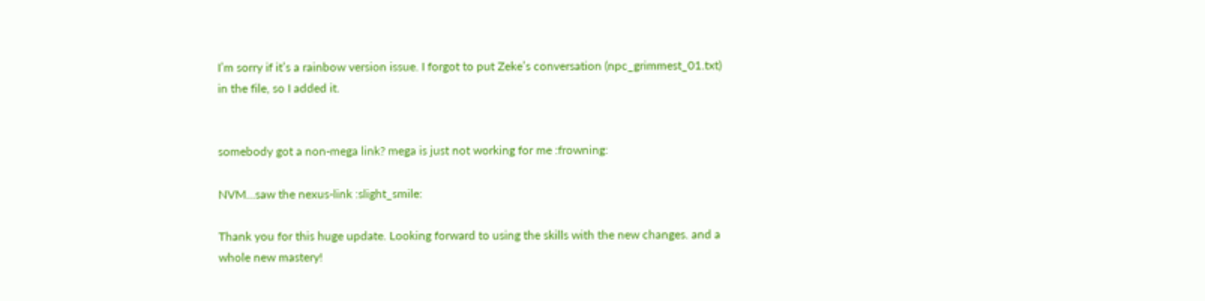I’m sorry if it’s a rainbow version issue. I forgot to put Zeke’s conversation (npc_grimmest_01.txt) in the file, so I added it.


somebody got a non-mega link? mega is just not working for me :frowning:

NVM…saw the nexus-link :slight_smile:

Thank you for this huge update. Looking forward to using the skills with the new changes. and a whole new mastery!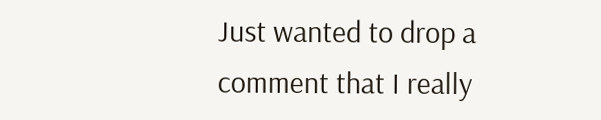Just wanted to drop a comment that I really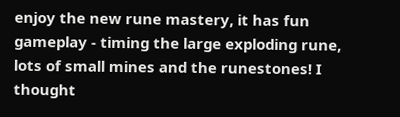enjoy the new rune mastery, it has fun gameplay - timing the large exploding rune, lots of small mines and the runestones! I thought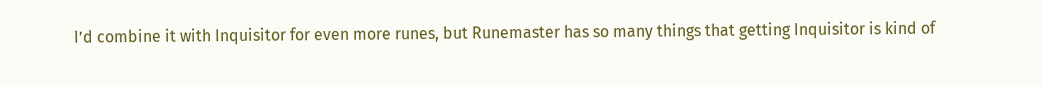I’d combine it with Inquisitor for even more runes, but Runemaster has so many things that getting Inquisitor is kind of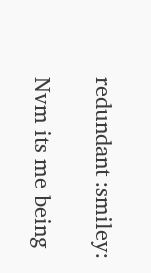redundant :smiley:

Nvm its me being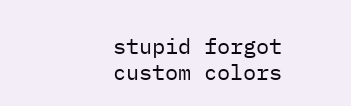stupid forgot custom colors